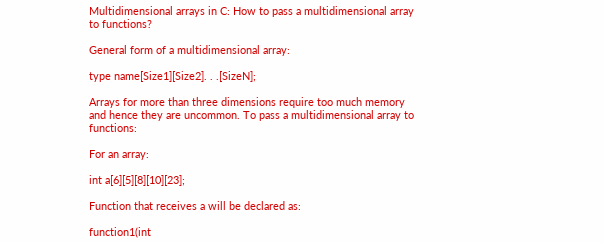Multidimensional arrays in C: How to pass a multidimensional array to functions?

General form of a multidimensional array:

type name[Size1][Size2]. . .[SizeN];

Arrays for more than three dimensions require too much memory and hence they are uncommon. To pass a multidimensional array to functions:

For an array:

int a[6][5][8][10][23];

Function that receives a will be declared as:

function1(int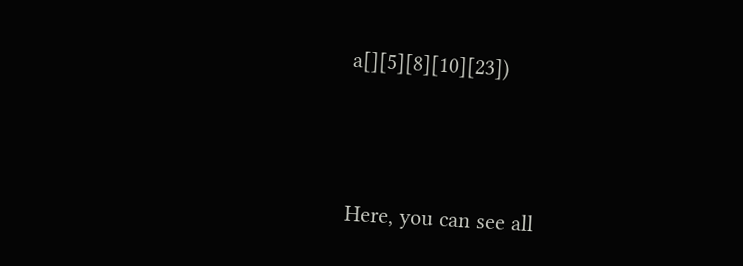a[][5][8][10][23])




Here, you can see all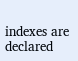indexes are declared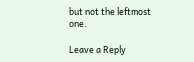but not the leftmost one.

Leave a Reply